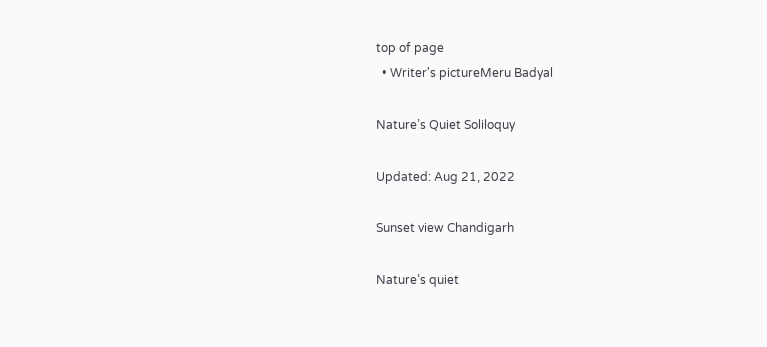top of page
  • Writer's pictureMeru Badyal

Nature’s Quiet Soliloquy

Updated: Aug 21, 2022

Sunset view Chandigarh

Nature’s quiet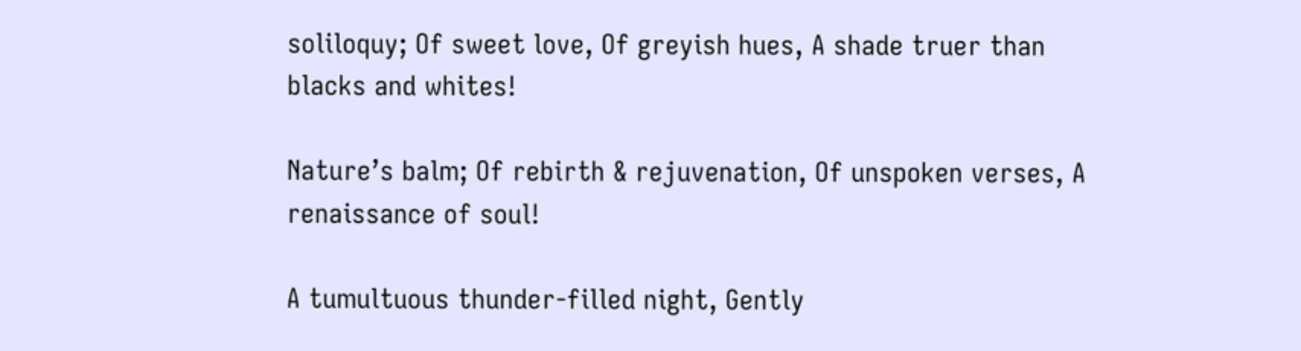soliloquy; Of sweet love, Of greyish hues, A shade truer than blacks and whites!

Nature’s balm; Of rebirth & rejuvenation, Of unspoken verses, A renaissance of soul!

A tumultuous thunder-filled night, Gently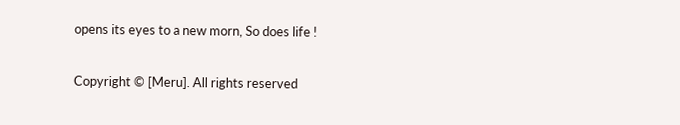opens its eyes to a new morn, So does life !

Copyright © [Meru]. All rights reserved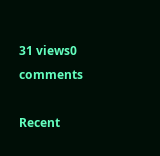31 views0 comments

Recent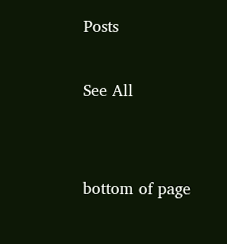Posts

See All


bottom of page